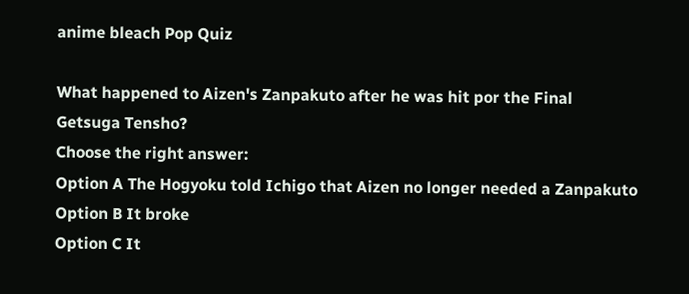anime bleach Pop Quiz

What happened to Aizen's Zanpakuto after he was hit por the Final Getsuga Tensho?
Choose the right answer:
Option A The Hogyoku told Ichigo that Aizen no longer needed a Zanpakuto
Option B It broke
Option C It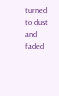turned to dust and faded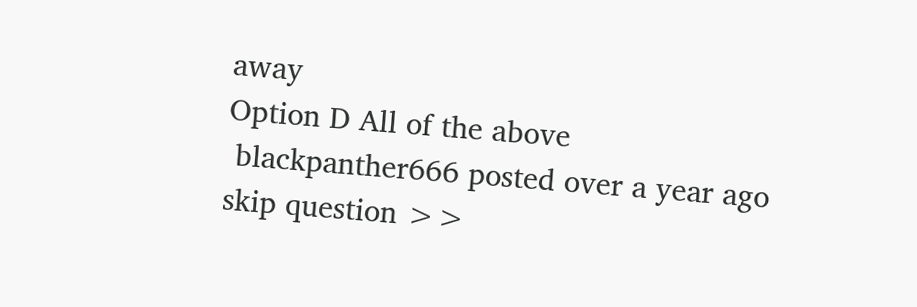away
Option D All of the above
 blackpanther666 posted over a year ago
skip question >>